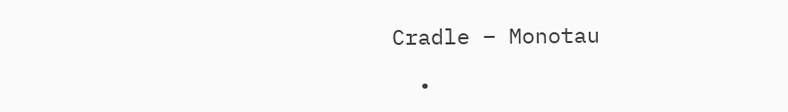Cradle – Monotau

  •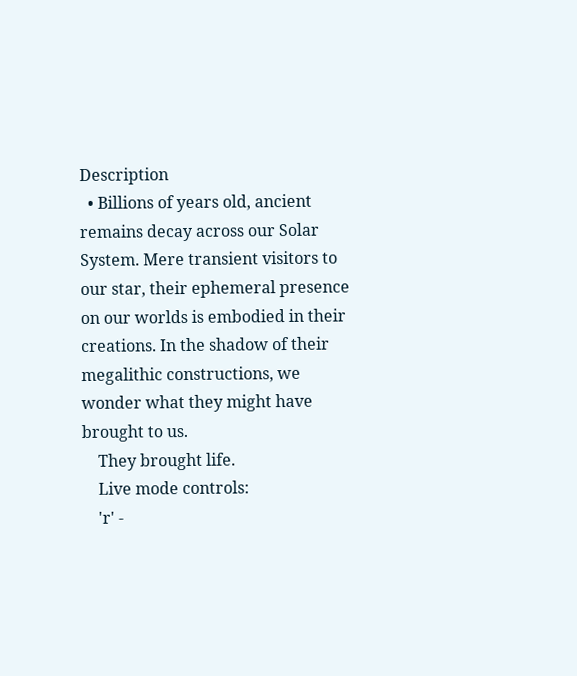Description
  • Billions of years old, ancient remains decay across our Solar System. Mere transient visitors to our star, their ephemeral presence on our worlds is embodied in their creations. In the shadow of their megalithic constructions, we wonder what they might have brought to us.
    They brought life.
    Live mode controls:
    'r' -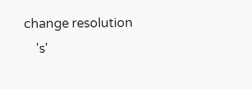change resolution
    's'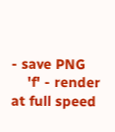- save PNG
    'f' - render at full speed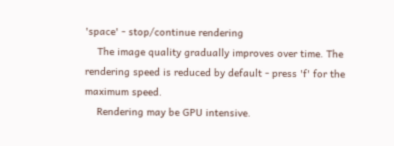'space' - stop/continue rendering
    The image quality gradually improves over time. The rendering speed is reduced by default - press 'f' for the maximum speed.
    Rendering may be GPU intensive.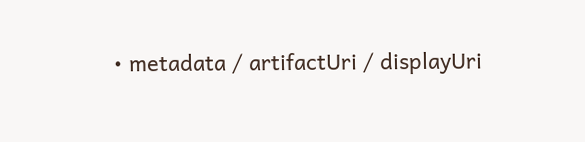• metadata / artifactUri / displayUri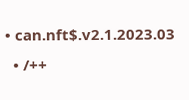• can.nft$.v2.1.2023.03
  • /++